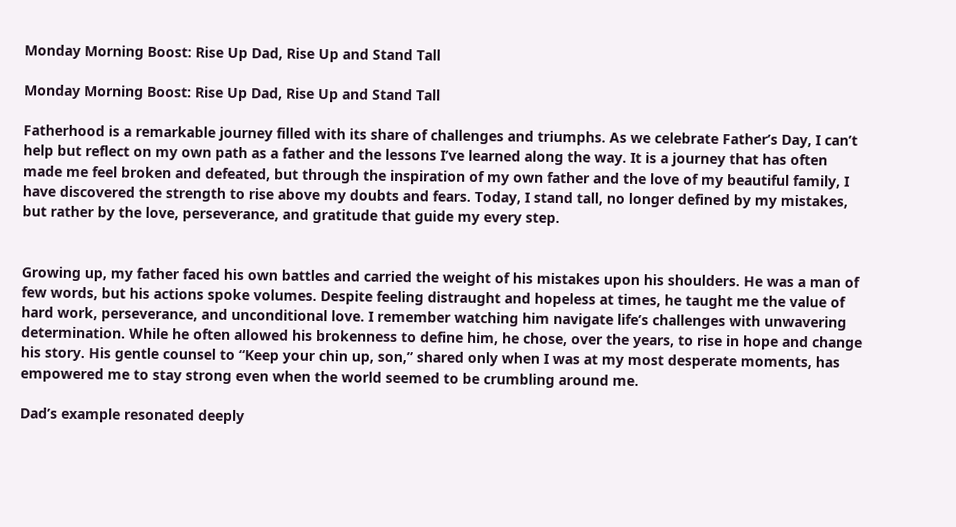Monday Morning Boost: Rise Up Dad, Rise Up and Stand Tall

Monday Morning Boost: Rise Up Dad, Rise Up and Stand Tall

Fatherhood is a remarkable journey filled with its share of challenges and triumphs. As we celebrate Father’s Day, I can’t help but reflect on my own path as a father and the lessons I’ve learned along the way. It is a journey that has often made me feel broken and defeated, but through the inspiration of my own father and the love of my beautiful family, I have discovered the strength to rise above my doubts and fears. Today, I stand tall, no longer defined by my mistakes, but rather by the love, perseverance, and gratitude that guide my every step.


Growing up, my father faced his own battles and carried the weight of his mistakes upon his shoulders. He was a man of few words, but his actions spoke volumes. Despite feeling distraught and hopeless at times, he taught me the value of hard work, perseverance, and unconditional love. I remember watching him navigate life’s challenges with unwavering determination. While he often allowed his brokenness to define him, he chose, over the years, to rise in hope and change his story. His gentle counsel to “Keep your chin up, son,” shared only when I was at my most desperate moments, has empowered me to stay strong even when the world seemed to be crumbling around me.

Dad’s example resonated deeply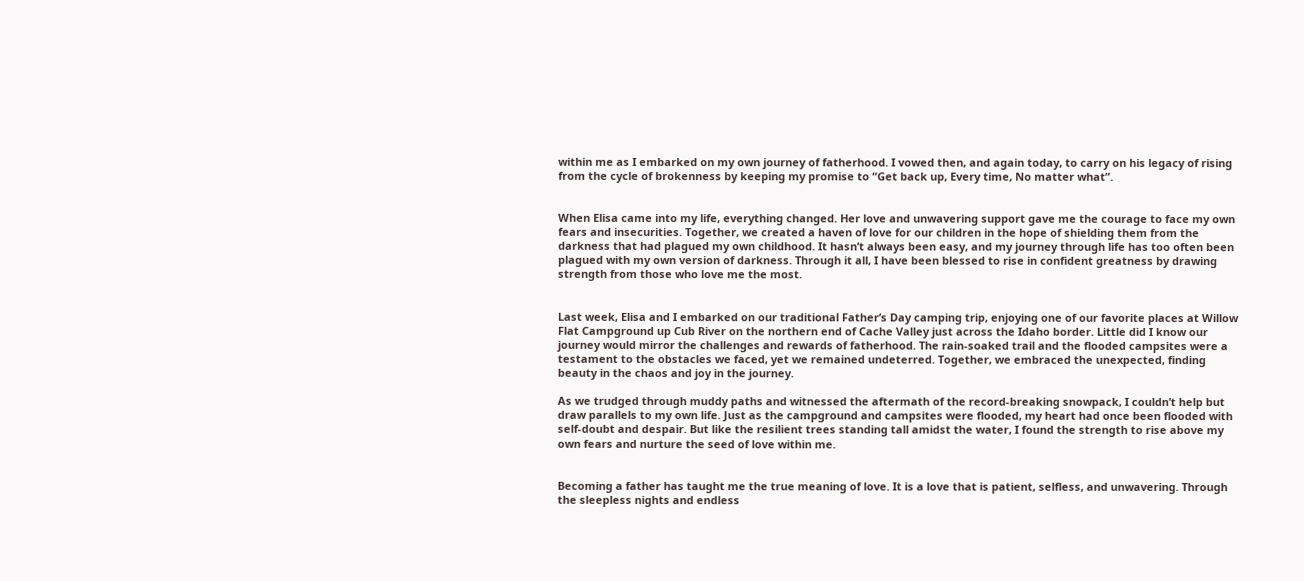within me as I embarked on my own journey of fatherhood. I vowed then, and again today, to carry on his legacy of rising from the cycle of brokenness by keeping my promise to “Get back up, Every time, No matter what”.


When Elisa came into my life, everything changed. Her love and unwavering support gave me the courage to face my own fears and insecurities. Together, we created a haven of love for our children in the hope of shielding them from the darkness that had plagued my own childhood. It hasn’t always been easy, and my journey through life has too often been plagued with my own version of darkness. Through it all, I have been blessed to rise in confident greatness by drawing strength from those who love me the most.


Last week, Elisa and I embarked on our traditional Father’s Day camping trip, enjoying one of our favorite places at Willow Flat Campground up Cub River on the northern end of Cache Valley just across the Idaho border. Little did I know our journey would mirror the challenges and rewards of fatherhood. The rain-soaked trail and the flooded campsites were a testament to the obstacles we faced, yet we remained undeterred. Together, we embraced the unexpected, finding beauty in the chaos and joy in the journey.

As we trudged through muddy paths and witnessed the aftermath of the record-breaking snowpack, I couldn’t help but draw parallels to my own life. Just as the campground and campsites were flooded, my heart had once been flooded with self-doubt and despair. But like the resilient trees standing tall amidst the water, I found the strength to rise above my own fears and nurture the seed of love within me.


Becoming a father has taught me the true meaning of love. It is a love that is patient, selfless, and unwavering. Through the sleepless nights and endless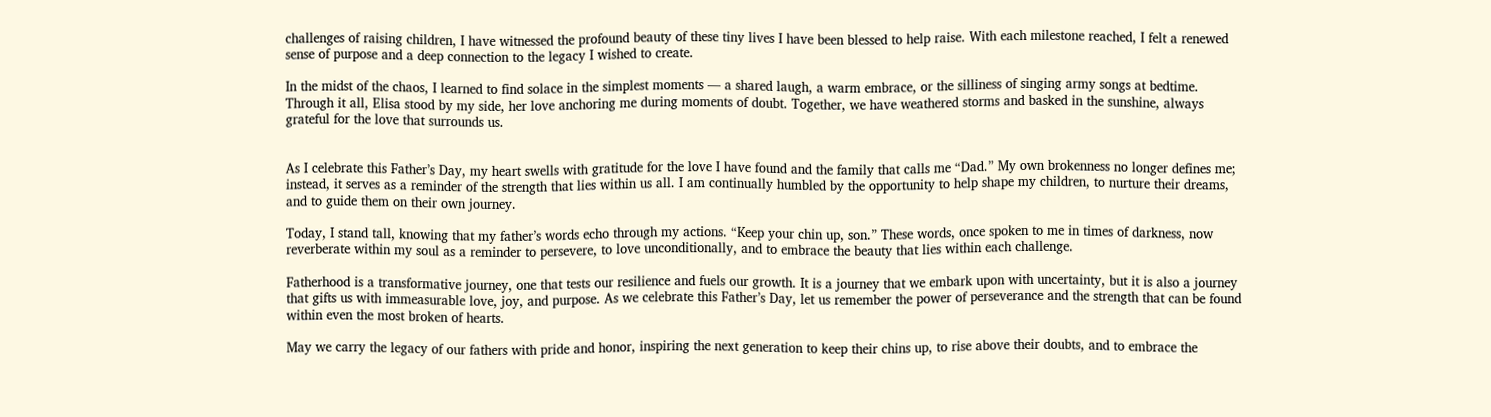challenges of raising children, I have witnessed the profound beauty of these tiny lives I have been blessed to help raise. With each milestone reached, I felt a renewed sense of purpose and a deep connection to the legacy I wished to create.

In the midst of the chaos, I learned to find solace in the simplest moments — a shared laugh, a warm embrace, or the silliness of singing army songs at bedtime. Through it all, Elisa stood by my side, her love anchoring me during moments of doubt. Together, we have weathered storms and basked in the sunshine, always grateful for the love that surrounds us.


As I celebrate this Father’s Day, my heart swells with gratitude for the love I have found and the family that calls me “Dad.” My own brokenness no longer defines me; instead, it serves as a reminder of the strength that lies within us all. I am continually humbled by the opportunity to help shape my children, to nurture their dreams, and to guide them on their own journey.

Today, I stand tall, knowing that my father’s words echo through my actions. “Keep your chin up, son.” These words, once spoken to me in times of darkness, now reverberate within my soul as a reminder to persevere, to love unconditionally, and to embrace the beauty that lies within each challenge.

Fatherhood is a transformative journey, one that tests our resilience and fuels our growth. It is a journey that we embark upon with uncertainty, but it is also a journey that gifts us with immeasurable love, joy, and purpose. As we celebrate this Father’s Day, let us remember the power of perseverance and the strength that can be found within even the most broken of hearts.

May we carry the legacy of our fathers with pride and honor, inspiring the next generation to keep their chins up, to rise above their doubts, and to embrace the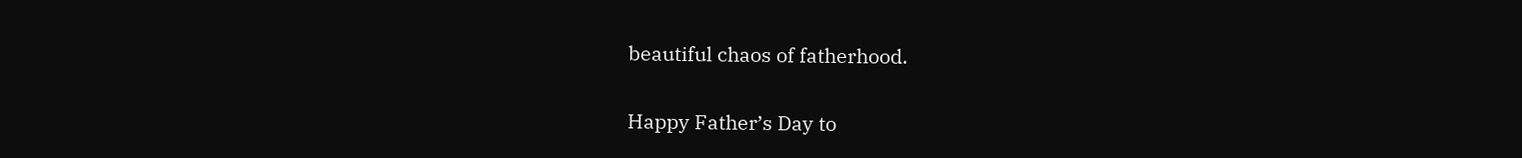beautiful chaos of fatherhood.

Happy Father’s Day to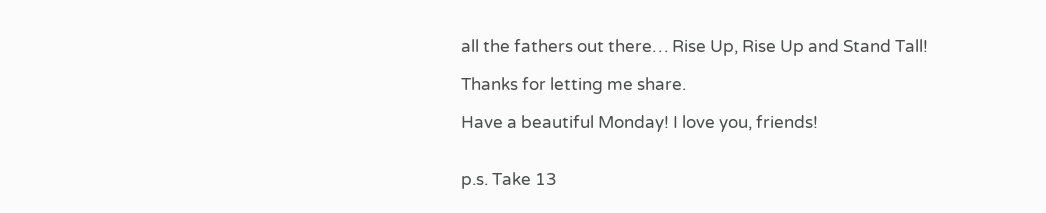all the fathers out there… Rise Up, Rise Up and Stand Tall!

Thanks for letting me share.

Have a beautiful Monday! I love you, friends!


p.s. Take 13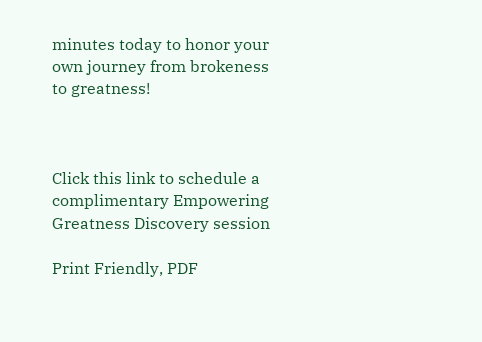minutes today to honor your own journey from brokeness to greatness!



Click this link to schedule a complimentary Empowering Greatness Discovery session

Print Friendly, PDF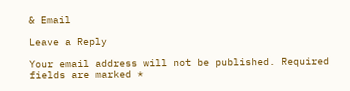& Email

Leave a Reply

Your email address will not be published. Required fields are marked *